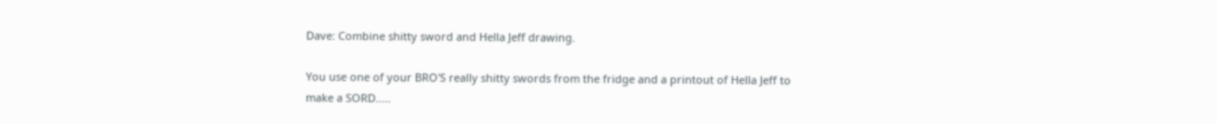Dave: Combine shitty sword and Hella Jeff drawing.

You use one of your BRO'S really shitty swords from the fridge and a printout of Hella Jeff to make a SORD.....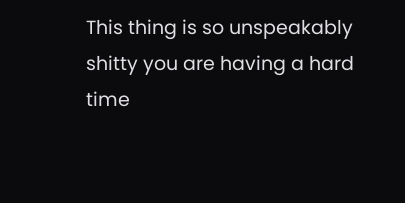This thing is so unspeakably shitty you are having a hard time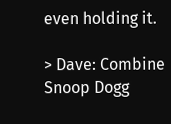even holding it.

> Dave: Combine Snoop Dogg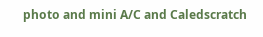photo and mini A/C and Caledscratch